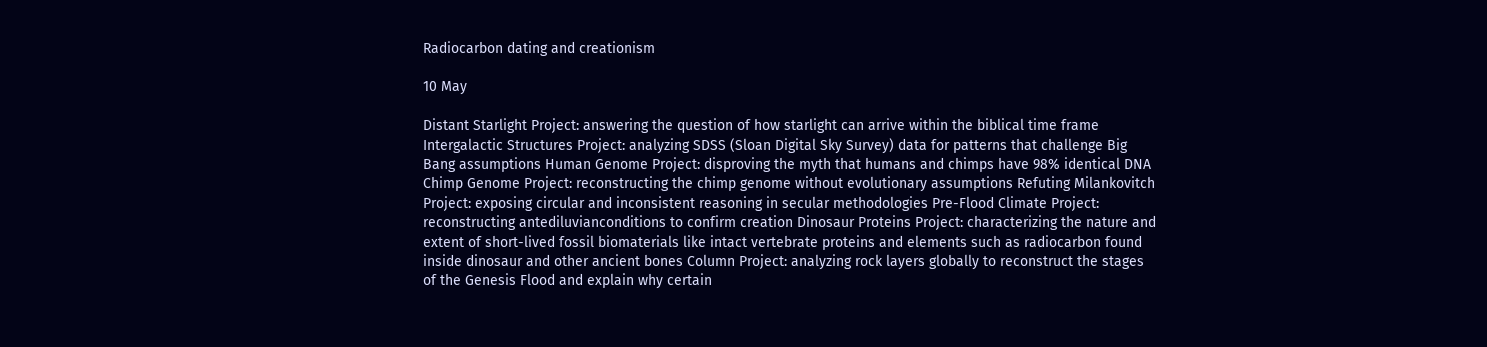Radiocarbon dating and creationism

10 May

Distant Starlight Project: answering the question of how starlight can arrive within the biblical time frame Intergalactic Structures Project: analyzing SDSS (Sloan Digital Sky Survey) data for patterns that challenge Big Bang assumptions Human Genome Project: disproving the myth that humans and chimps have 98% identical DNA Chimp Genome Project: reconstructing the chimp genome without evolutionary assumptions Refuting Milankovitch Project: exposing circular and inconsistent reasoning in secular methodologies Pre-Flood Climate Project: reconstructing antediluvianconditions to confirm creation Dinosaur Proteins Project: characterizing the nature and extent of short-lived fossil biomaterials like intact vertebrate proteins and elements such as radiocarbon found inside dinosaur and other ancient bones Column Project: analyzing rock layers globally to reconstruct the stages of the Genesis Flood and explain why certain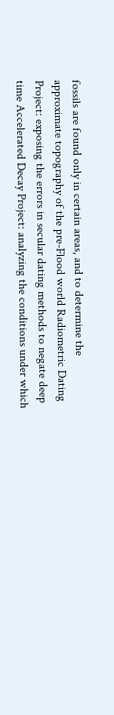fossils are found only in certain areas, and to determine the approximate topography of the pre-Flood world Radiometric Dating Project: exposing the errors in secular dating methods to negate deep time Accelerated Decay Project: analyzing the conditions under which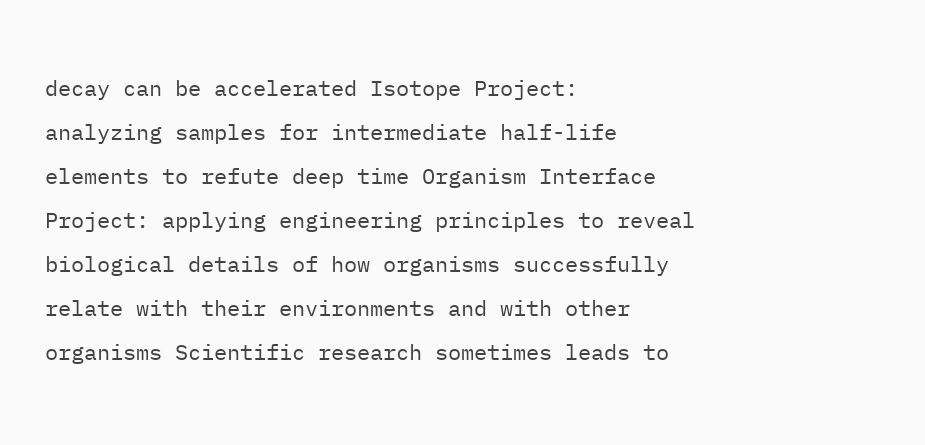decay can be accelerated Isotope Project: analyzing samples for intermediate half-life elements to refute deep time Organism Interface Project: applying engineering principles to reveal biological details of how organisms successfully relate with their environments and with other organisms Scientific research sometimes leads to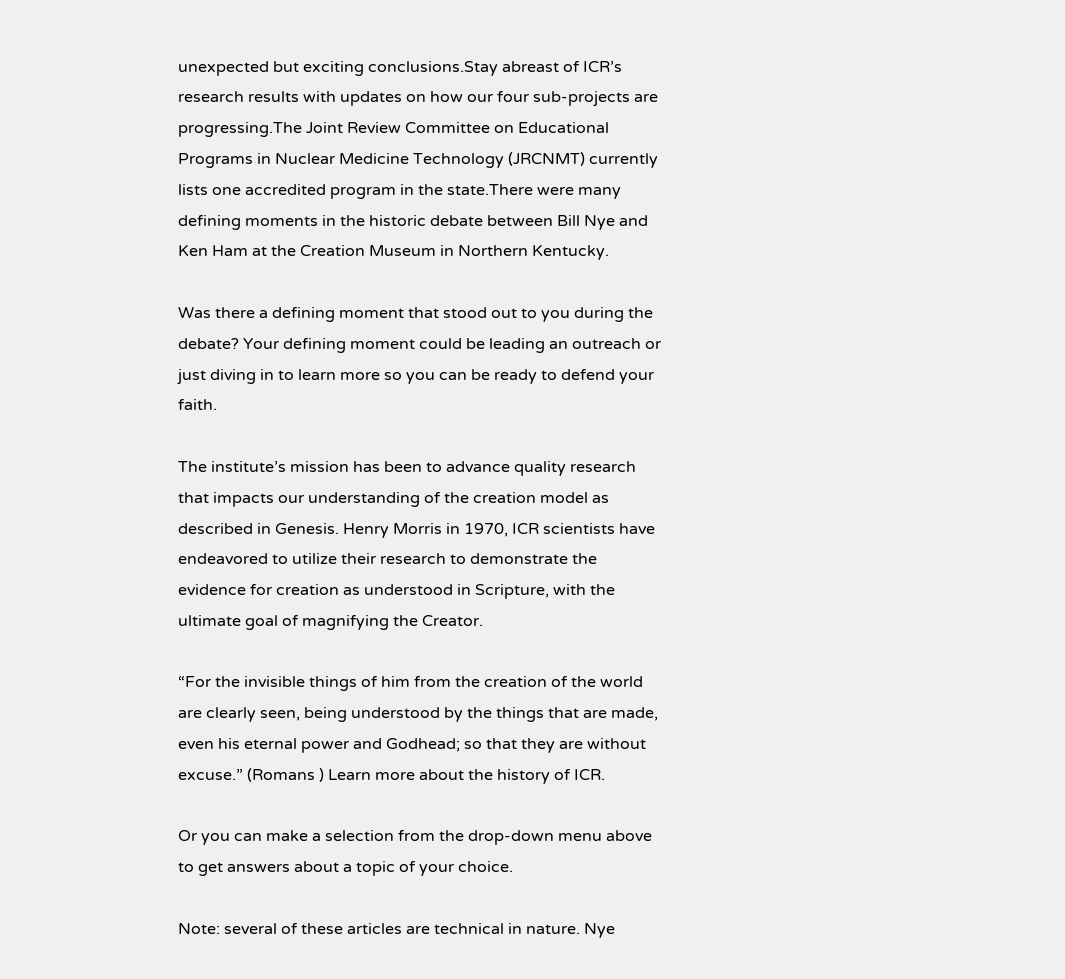unexpected but exciting conclusions.Stay abreast of ICR’s research results with updates on how our four sub-projects are progressing.The Joint Review Committee on Educational Programs in Nuclear Medicine Technology (JRCNMT) currently lists one accredited program in the state.There were many defining moments in the historic debate between Bill Nye and Ken Ham at the Creation Museum in Northern Kentucky.

Was there a defining moment that stood out to you during the debate? Your defining moment could be leading an outreach or just diving in to learn more so you can be ready to defend your faith.

The institute’s mission has been to advance quality research that impacts our understanding of the creation model as described in Genesis. Henry Morris in 1970, ICR scientists have endeavored to utilize their research to demonstrate the evidence for creation as understood in Scripture, with the ultimate goal of magnifying the Creator.

“For the invisible things of him from the creation of the world are clearly seen, being understood by the things that are made, even his eternal power and Godhead; so that they are without excuse.” (Romans ) Learn more about the history of ICR.

Or you can make a selection from the drop-down menu above to get answers about a topic of your choice.

Note: several of these articles are technical in nature. Nye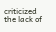criticized the lack of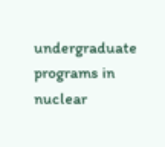undergraduate programs in nuclear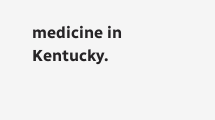medicine in Kentucky.